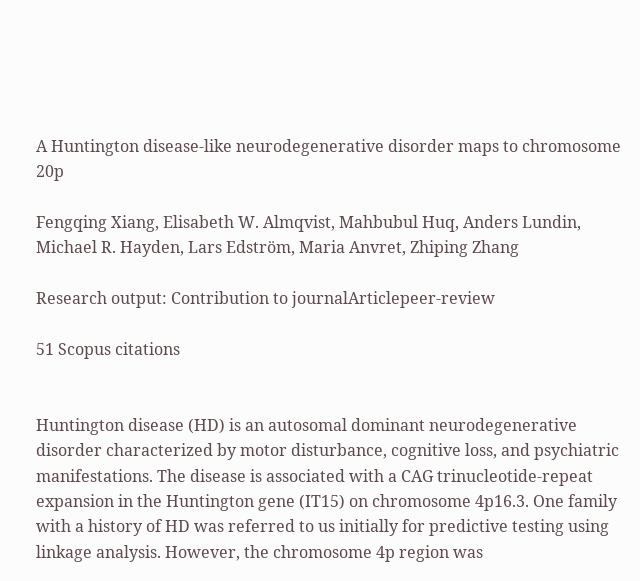A Huntington disease-like neurodegenerative disorder maps to chromosome 20p

Fengqing Xiang, Elisabeth W. Almqvist, Mahbubul Huq, Anders Lundin, Michael R. Hayden, Lars Edström, Maria Anvret, Zhiping Zhang

Research output: Contribution to journalArticlepeer-review

51 Scopus citations


Huntington disease (HD) is an autosomal dominant neurodegenerative disorder characterized by motor disturbance, cognitive loss, and psychiatric manifestations. The disease is associated with a CAG trinucleotide-repeat expansion in the Huntington gene (IT15) on chromosome 4p16.3. One family with a history of HD was referred to us initially for predictive testing using linkage analysis. However, the chromosome 4p region was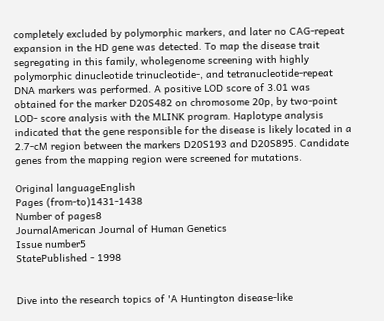completely excluded by polymorphic markers, and later no CAG-repeat expansion in the HD gene was detected. To map the disease trait segregating in this family, wholegenome screening with highly polymorphic dinucleotide trinucleotide-, and tetranucleotide-repeat DNA markers was performed. A positive LOD score of 3.01 was obtained for the marker D20S482 on chromosome 20p, by two-point LOD- score analysis with the MLINK program. Haplotype analysis indicated that the gene responsible for the disease is likely located in a 2.7-cM region between the markers D20S193 and D20S895. Candidate genes from the mapping region were screened for mutations.

Original languageEnglish
Pages (from-to)1431-1438
Number of pages8
JournalAmerican Journal of Human Genetics
Issue number5
StatePublished - 1998


Dive into the research topics of 'A Huntington disease-like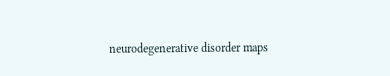neurodegenerative disorder maps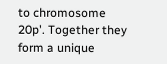to chromosome 20p'. Together they form a unique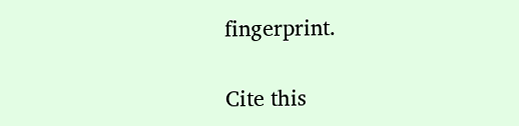fingerprint.

Cite this